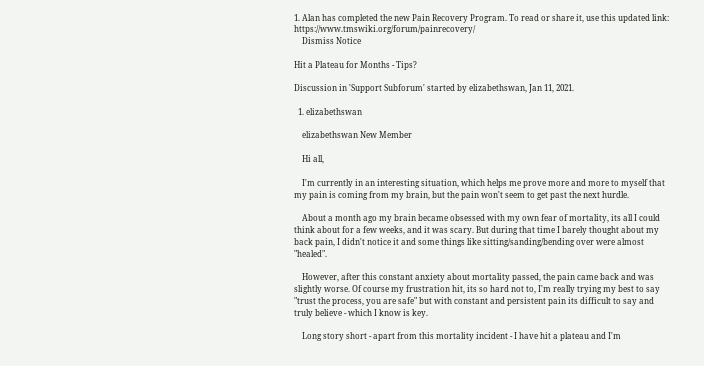1. Alan has completed the new Pain Recovery Program. To read or share it, use this updated link: https://www.tmswiki.org/forum/painrecovery/
    Dismiss Notice

Hit a Plateau for Months - Tips?

Discussion in 'Support Subforum' started by elizabethswan, Jan 11, 2021.

  1. elizabethswan

    elizabethswan New Member

    Hi all,

    I'm currently in an interesting situation, which helps me prove more and more to myself that my pain is coming from my brain, but the pain won't seem to get past the next hurdle.

    About a month ago my brain became obsessed with my own fear of mortality, its all I could think about for a few weeks, and it was scary. But during that time I barely thought about my back pain, I didn't notice it and some things like sitting/sanding/bending over were almost "healed".

    However, after this constant anxiety about mortality passed, the pain came back and was slightly worse. Of course my frustration hit, its so hard not to, I'm really trying my best to say "trust the process, you are safe" but with constant and persistent pain its difficult to say and truly believe - which I know is key.

    Long story short - apart from this mortality incident - I have hit a plateau and I'm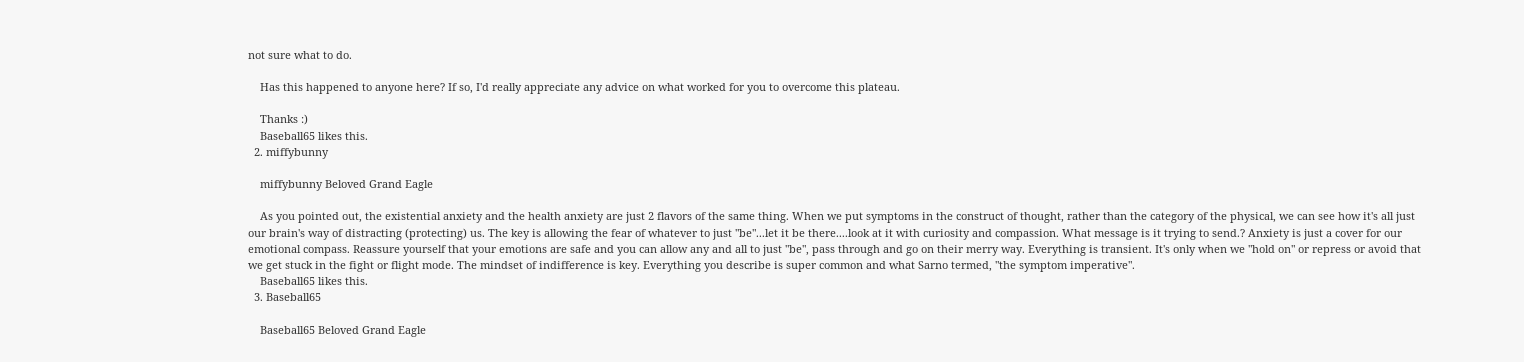not sure what to do.

    Has this happened to anyone here? If so, I'd really appreciate any advice on what worked for you to overcome this plateau.

    Thanks :)
    Baseball65 likes this.
  2. miffybunny

    miffybunny Beloved Grand Eagle

    As you pointed out, the existential anxiety and the health anxiety are just 2 flavors of the same thing. When we put symptoms in the construct of thought, rather than the category of the physical, we can see how it's all just our brain's way of distracting (protecting) us. The key is allowing the fear of whatever to just "be"...let it be there....look at it with curiosity and compassion. What message is it trying to send.? Anxiety is just a cover for our emotional compass. Reassure yourself that your emotions are safe and you can allow any and all to just "be", pass through and go on their merry way. Everything is transient. It's only when we "hold on" or repress or avoid that we get stuck in the fight or flight mode. The mindset of indifference is key. Everything you describe is super common and what Sarno termed, "the symptom imperative".
    Baseball65 likes this.
  3. Baseball65

    Baseball65 Beloved Grand Eagle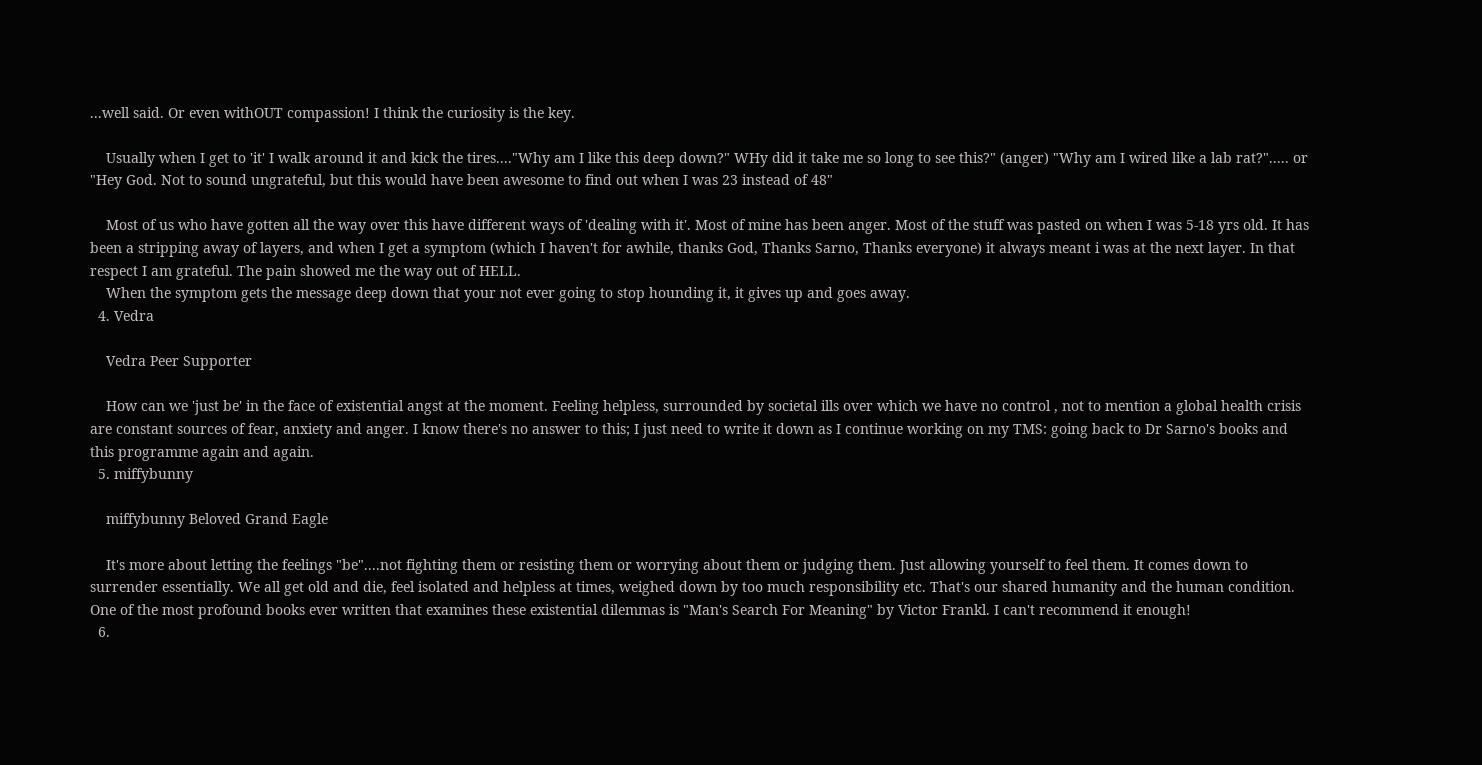...well said. Or even withOUT compassion! I think the curiosity is the key.

    Usually when I get to 'it' I walk around it and kick the tires...."Why am I like this deep down?" WHy did it take me so long to see this?" (anger) "Why am I wired like a lab rat?"..... or "Hey God. Not to sound ungrateful, but this would have been awesome to find out when I was 23 instead of 48"

    Most of us who have gotten all the way over this have different ways of 'dealing with it'. Most of mine has been anger. Most of the stuff was pasted on when I was 5-18 yrs old. It has been a stripping away of layers, and when I get a symptom (which I haven't for awhile, thanks God, Thanks Sarno, Thanks everyone) it always meant i was at the next layer. In that respect I am grateful. The pain showed me the way out of HELL.
    When the symptom gets the message deep down that your not ever going to stop hounding it, it gives up and goes away.
  4. Vedra

    Vedra Peer Supporter

    How can we 'just be' in the face of existential angst at the moment. Feeling helpless, surrounded by societal ills over which we have no control , not to mention a global health crisis are constant sources of fear, anxiety and anger. I know there's no answer to this; I just need to write it down as I continue working on my TMS: going back to Dr Sarno's books and this programme again and again.
  5. miffybunny

    miffybunny Beloved Grand Eagle

    It's more about letting the feelings "be"....not fighting them or resisting them or worrying about them or judging them. Just allowing yourself to feel them. It comes down to surrender essentially. We all get old and die, feel isolated and helpless at times, weighed down by too much responsibility etc. That's our shared humanity and the human condition. One of the most profound books ever written that examines these existential dilemmas is "Man's Search For Meaning" by Victor Frankl. I can't recommend it enough!
  6.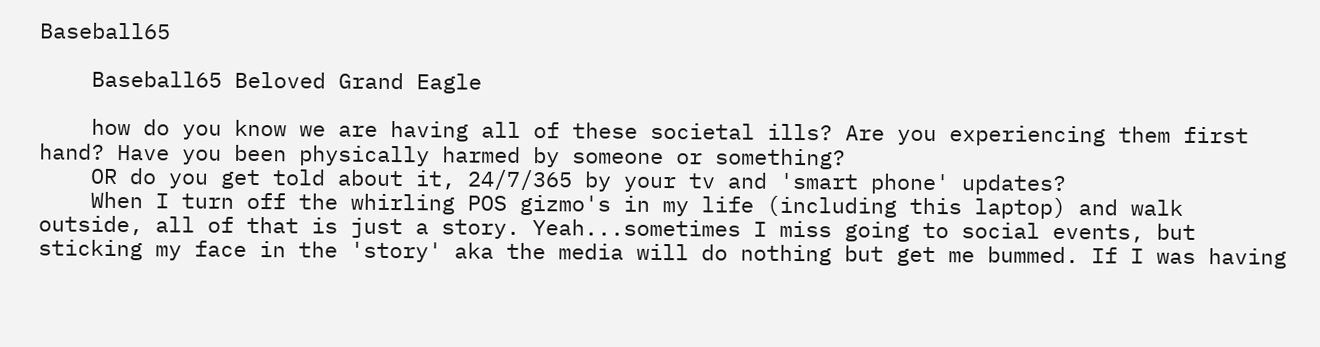Baseball65

    Baseball65 Beloved Grand Eagle

    how do you know we are having all of these societal ills? Are you experiencing them first hand? Have you been physically harmed by someone or something?
    OR do you get told about it, 24/7/365 by your tv and 'smart phone' updates?
    When I turn off the whirling POS gizmo's in my life (including this laptop) and walk outside, all of that is just a story. Yeah...sometimes I miss going to social events, but sticking my face in the 'story' aka the media will do nothing but get me bummed. If I was having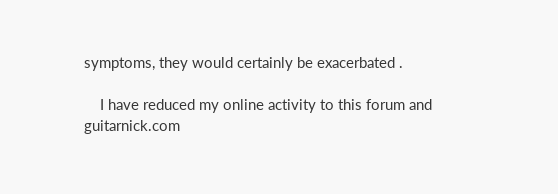symptoms, they would certainly be exacerbated .

    I have reduced my online activity to this forum and guitarnick.com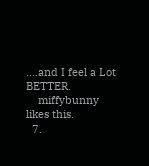....and I feel a Lot BETTER.
    miffybunny likes this.
  7.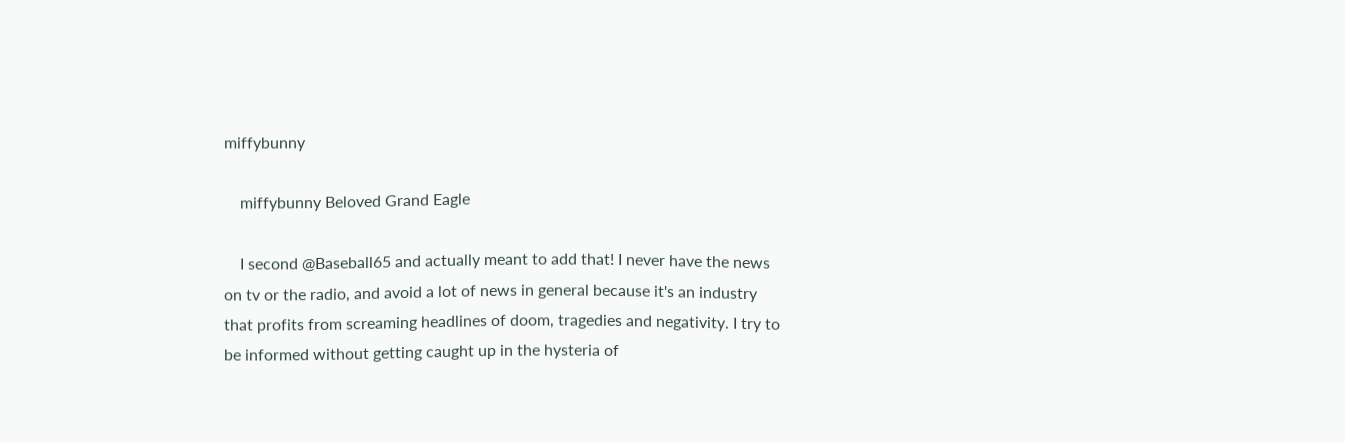miffybunny

    miffybunny Beloved Grand Eagle

    I second @Baseball65 and actually meant to add that! I never have the news on tv or the radio, and avoid a lot of news in general because it's an industry that profits from screaming headlines of doom, tragedies and negativity. I try to be informed without getting caught up in the hysteria of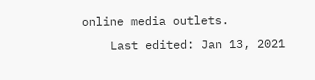online media outlets.
    Last edited: Jan 13, 2021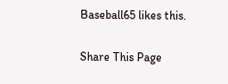Baseball65 likes this.

Share This Page